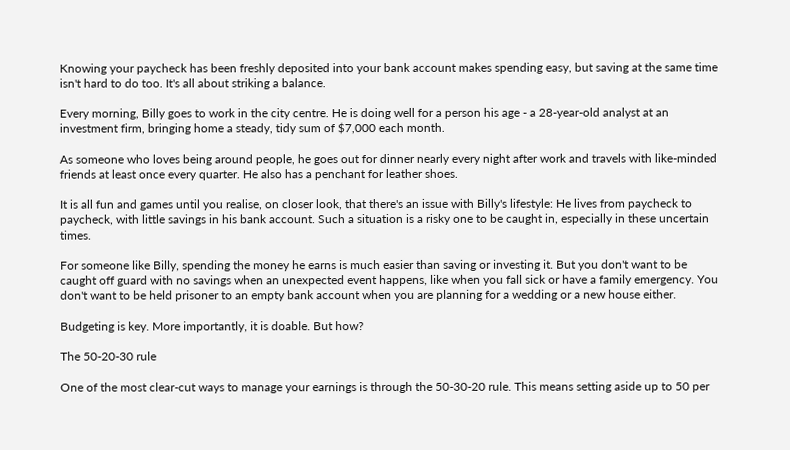Knowing your paycheck has been freshly deposited into your bank account makes spending easy, but saving at the same time isn't hard to do too. It's all about striking a balance.

Every morning, Billy goes to work in the city centre. He is doing well for a person his age - a 28-year-old analyst at an investment firm, bringing home a steady, tidy sum of $7,000 each month.

As someone who loves being around people, he goes out for dinner nearly every night after work and travels with like-minded friends at least once every quarter. He also has a penchant for leather shoes.

It is all fun and games until you realise, on closer look, that there's an issue with Billy's lifestyle: He lives from paycheck to paycheck, with little savings in his bank account. Such a situation is a risky one to be caught in, especially in these uncertain times.

For someone like Billy, spending the money he earns is much easier than saving or investing it. But you don't want to be caught off guard with no savings when an unexpected event happens, like when you fall sick or have a family emergency. You don't want to be held prisoner to an empty bank account when you are planning for a wedding or a new house either.

Budgeting is key. More importantly, it is doable. But how?

The 50-20-30 rule

One of the most clear-cut ways to manage your earnings is through the 50-30-20 rule. This means setting aside up to 50 per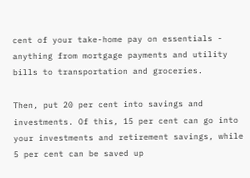cent of your take-home pay on essentials - anything from mortgage payments and utility bills to transportation and groceries.

Then, put 20 per cent into savings and investments. Of this, 15 per cent can go into your investments and retirement savings, while 5 per cent can be saved up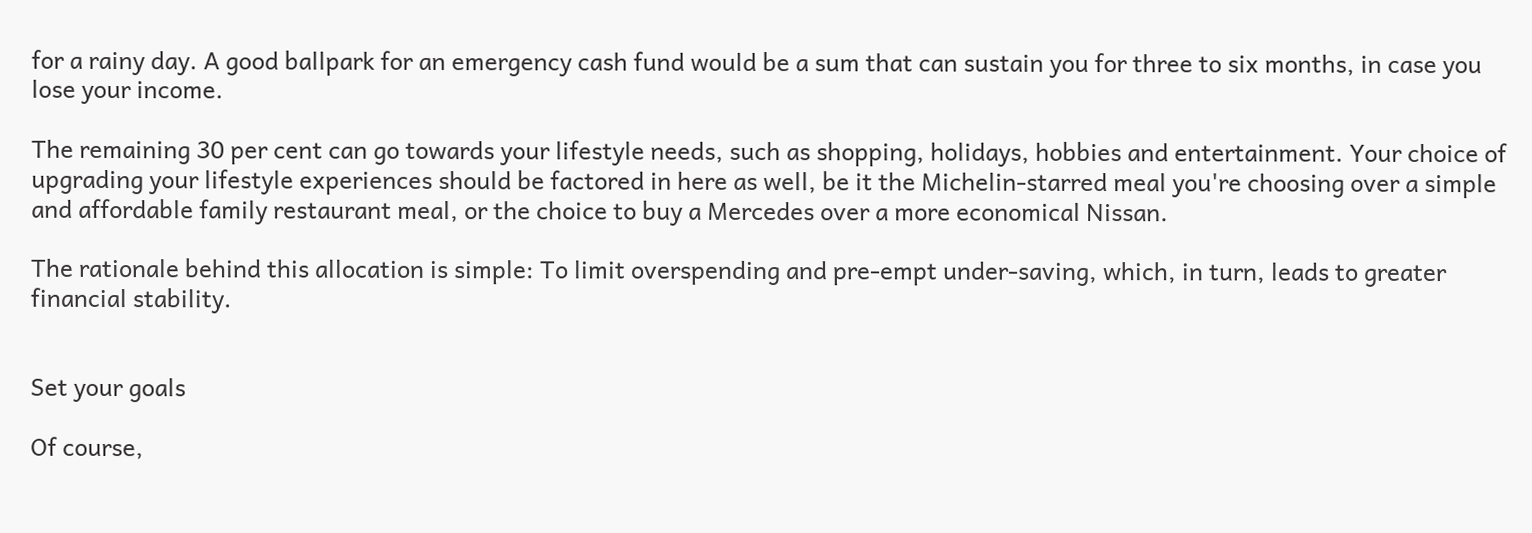for a rainy day. A good ballpark for an emergency cash fund would be a sum that can sustain you for three to six months, in case you lose your income.

The remaining 30 per cent can go towards your lifestyle needs, such as shopping, holidays, hobbies and entertainment. Your choice of upgrading your lifestyle experiences should be factored in here as well, be it the Michelin-starred meal you're choosing over a simple and affordable family restaurant meal, or the choice to buy a Mercedes over a more economical Nissan.

The rationale behind this allocation is simple: To limit overspending and pre-empt under-saving, which, in turn, leads to greater financial stability.


Set your goals

Of course,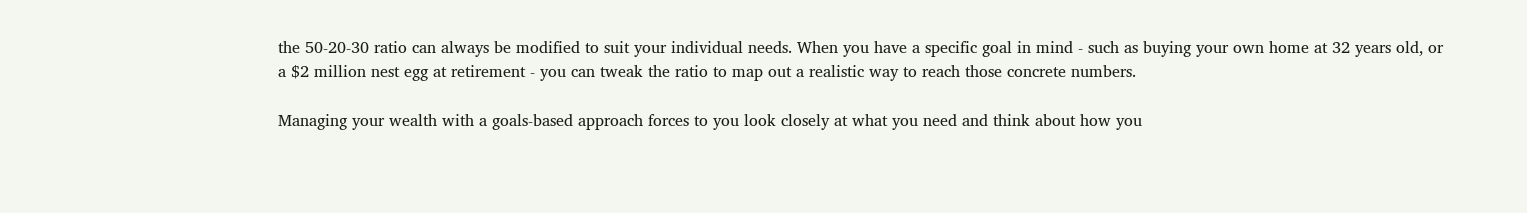the 50-20-30 ratio can always be modified to suit your individual needs. When you have a specific goal in mind - such as buying your own home at 32 years old, or a $2 million nest egg at retirement - you can tweak the ratio to map out a realistic way to reach those concrete numbers.

Managing your wealth with a goals-based approach forces to you look closely at what you need and think about how you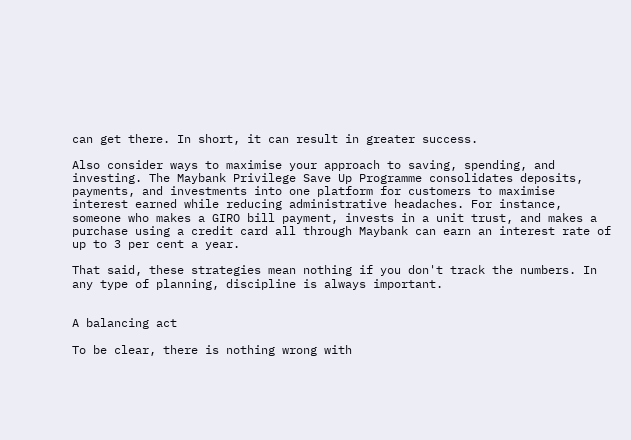can get there. In short, it can result in greater success.

Also consider ways to maximise your approach to saving, spending, and investing. The Maybank Privilege Save Up Programme consolidates deposits, payments, and investments into one platform for customers to maximise interest earned while reducing administrative headaches. For instance, someone who makes a GIRO bill payment, invests in a unit trust, and makes a purchase using a credit card all through Maybank can earn an interest rate of up to 3 per cent a year.

That said, these strategies mean nothing if you don't track the numbers. In any type of planning, discipline is always important.


A balancing act

To be clear, there is nothing wrong with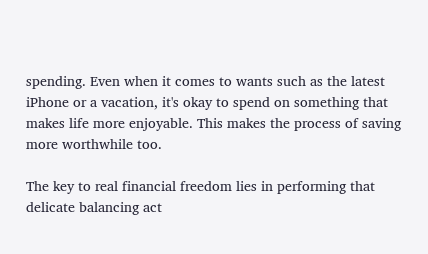spending. Even when it comes to wants such as the latest iPhone or a vacation, it's okay to spend on something that makes life more enjoyable. This makes the process of saving more worthwhile too.

The key to real financial freedom lies in performing that delicate balancing act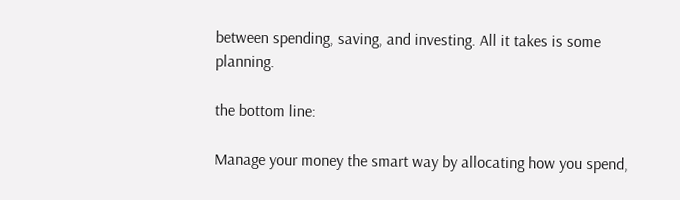between spending, saving, and investing. All it takes is some planning.

the bottom line:

Manage your money the smart way by allocating how you spend,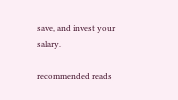save, and invest your salary.

recommended reads